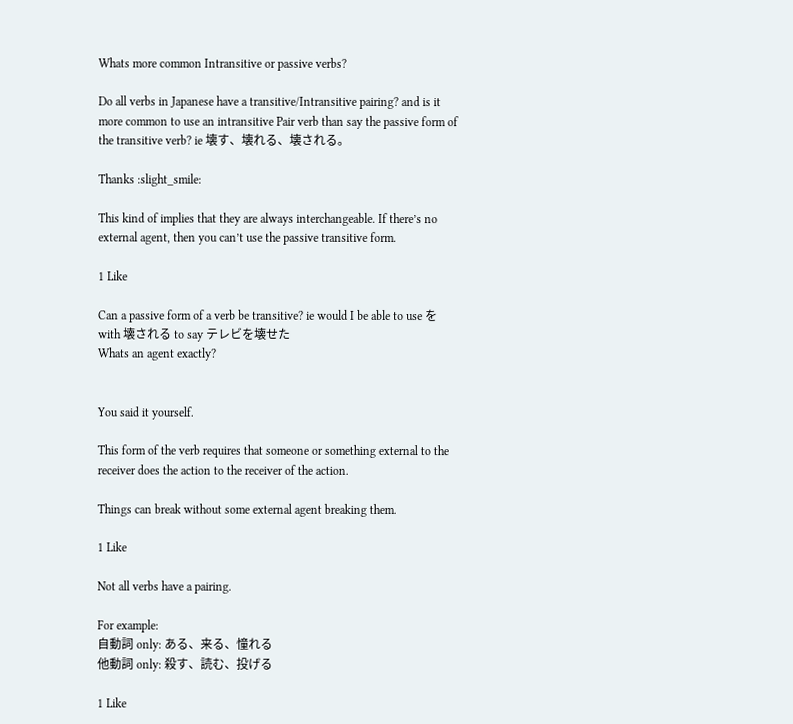Whats more common Intransitive or passive verbs?

Do all verbs in Japanese have a transitive/Intransitive pairing? and is it more common to use an intransitive Pair verb than say the passive form of the transitive verb? ie 壊す、壊れる、壊される。

Thanks :slight_smile:

This kind of implies that they are always interchangeable. If there’s no external agent, then you can’t use the passive transitive form.

1 Like

Can a passive form of a verb be transitive? ie would I be able to use を with 壊される to say テレビを壊せた
Whats an agent exactly?


You said it yourself.

This form of the verb requires that someone or something external to the receiver does the action to the receiver of the action.

Things can break without some external agent breaking them.

1 Like

Not all verbs have a pairing.

For example:
自動詞 only: ある、来る、憧れる
他動詞 only: 殺す、読む、投げる

1 Like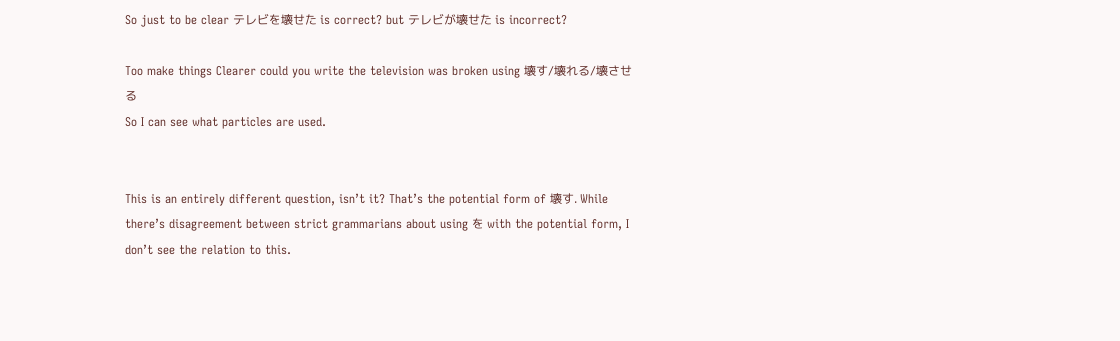So just to be clear テレビを壊せた is correct? but テレビが壊せた is incorrect?

Too make things Clearer could you write the television was broken using 壊す/壊れる/壊させる
So I can see what particles are used.


This is an entirely different question, isn’t it? That’s the potential form of 壊す. While there’s disagreement between strict grammarians about using を with the potential form, I don’t see the relation to this.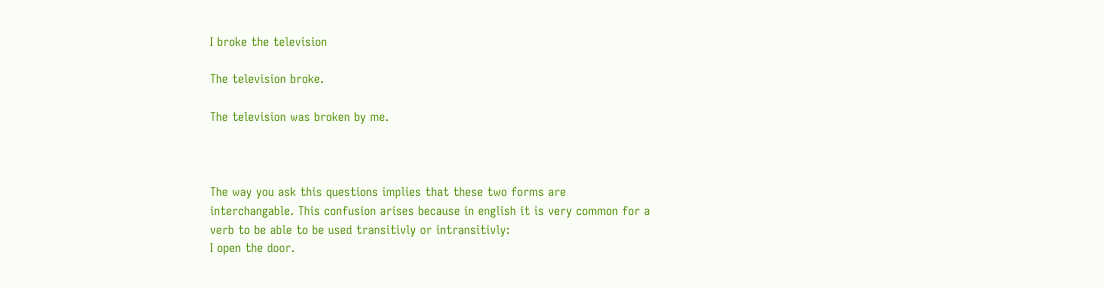I broke the television

The television broke.

The television was broken by me.



The way you ask this questions implies that these two forms are interchangable. This confusion arises because in english it is very common for a verb to be able to be used transitivly or intransitivly:
I open the door.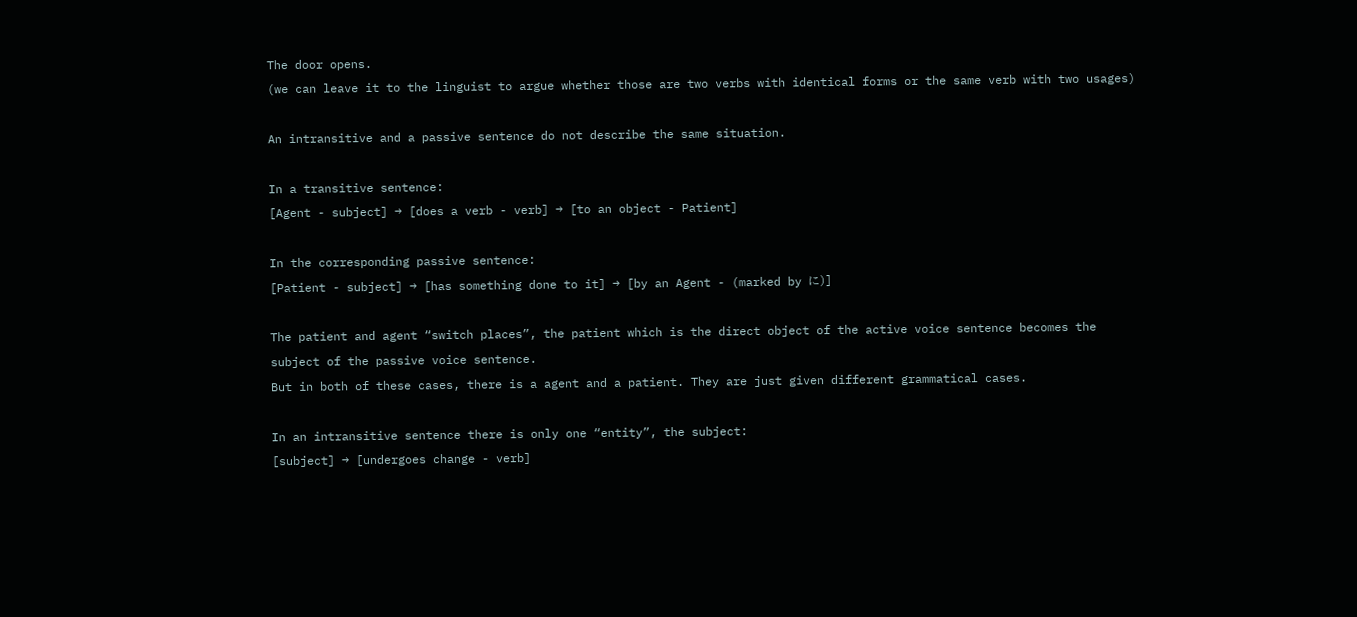The door opens.
(we can leave it to the linguist to argue whether those are two verbs with identical forms or the same verb with two usages)

An intransitive and a passive sentence do not describe the same situation.

In a transitive sentence:
[Agent - subject] → [does a verb - verb] → [to an object - Patient]

In the corresponding passive sentence:
[Patient - subject] → [has something done to it] → [by an Agent - (marked by に)]

The patient and agent “switch places”, the patient which is the direct object of the active voice sentence becomes the subject of the passive voice sentence.
But in both of these cases, there is a agent and a patient. They are just given different grammatical cases.

In an intransitive sentence there is only one “entity”, the subject:
[subject] → [undergoes change - verb]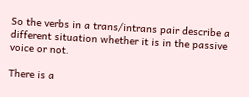So the verbs in a trans/intrans pair describe a different situation whether it is in the passive voice or not.

There is a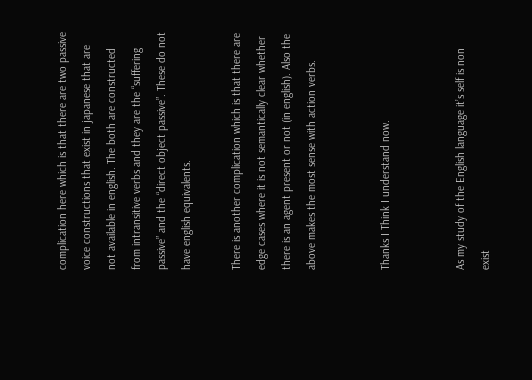complication here which is that there are two passive voice constructions that exist in japanese that are not available in english. The both are constructed from intransitive verbs and they are the “suffering passive” and the “direct object passive”. These do not have english equivalents.

There is another complication which is that there are edge cases where it is not semantically clear whether there is an agent present or not (in english). Also the above makes the most sense with action verbs.


Thanks I Think I understand now.


As my study of the English language it’s self is non exist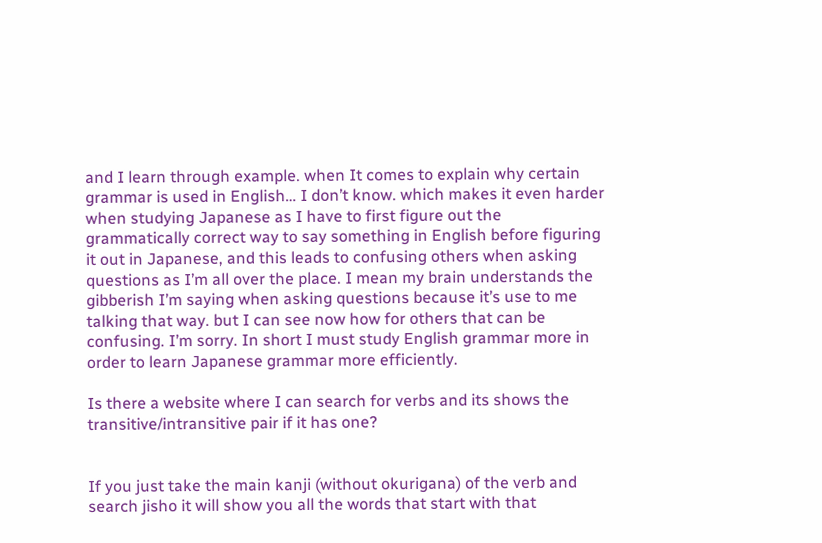and I learn through example. when It comes to explain why certain grammar is used in English… I don’t know. which makes it even harder when studying Japanese as I have to first figure out the grammatically correct way to say something in English before figuring it out in Japanese, and this leads to confusing others when asking questions as I’m all over the place. I mean my brain understands the gibberish I’m saying when asking questions because it’s use to me talking that way. but I can see now how for others that can be confusing. I’m sorry. In short I must study English grammar more in order to learn Japanese grammar more efficiently.

Is there a website where I can search for verbs and its shows the transitive/intransitive pair if it has one?


If you just take the main kanji (without okurigana) of the verb and search jisho it will show you all the words that start with that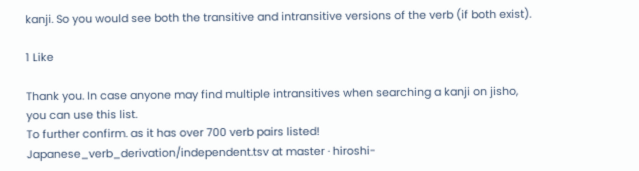kanji. So you would see both the transitive and intransitive versions of the verb (if both exist).

1 Like

Thank you. In case anyone may find multiple intransitives when searching a kanji on jisho, you can use this list.
To further confirm. as it has over 700 verb pairs listed! Japanese_verb_derivation/independent.tsv at master · hiroshi-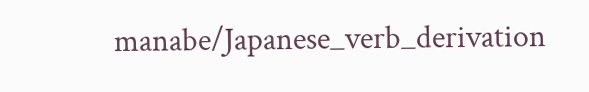manabe/Japanese_verb_derivation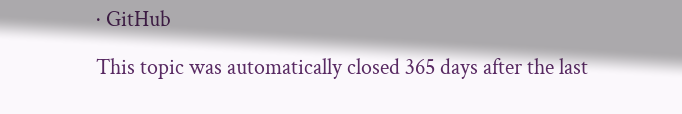· GitHub

This topic was automatically closed 365 days after the last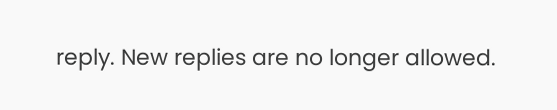reply. New replies are no longer allowed.